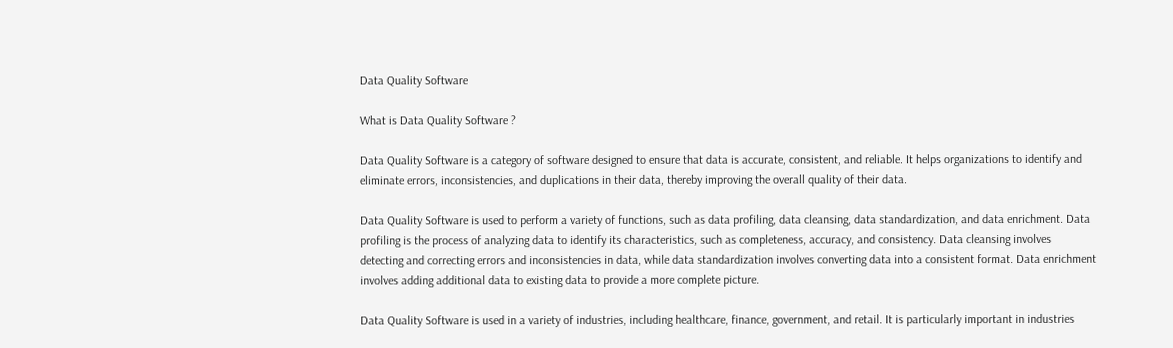Data Quality Software

What is Data Quality Software ?

Data Quality Software is a category of software designed to ensure that data is accurate, consistent, and reliable. It helps organizations to identify and eliminate errors, inconsistencies, and duplications in their data, thereby improving the overall quality of their data.

Data Quality Software is used to perform a variety of functions, such as data profiling, data cleansing, data standardization, and data enrichment. Data profiling is the process of analyzing data to identify its characteristics, such as completeness, accuracy, and consistency. Data cleansing involves detecting and correcting errors and inconsistencies in data, while data standardization involves converting data into a consistent format. Data enrichment involves adding additional data to existing data to provide a more complete picture.

Data Quality Software is used in a variety of industries, including healthcare, finance, government, and retail. It is particularly important in industries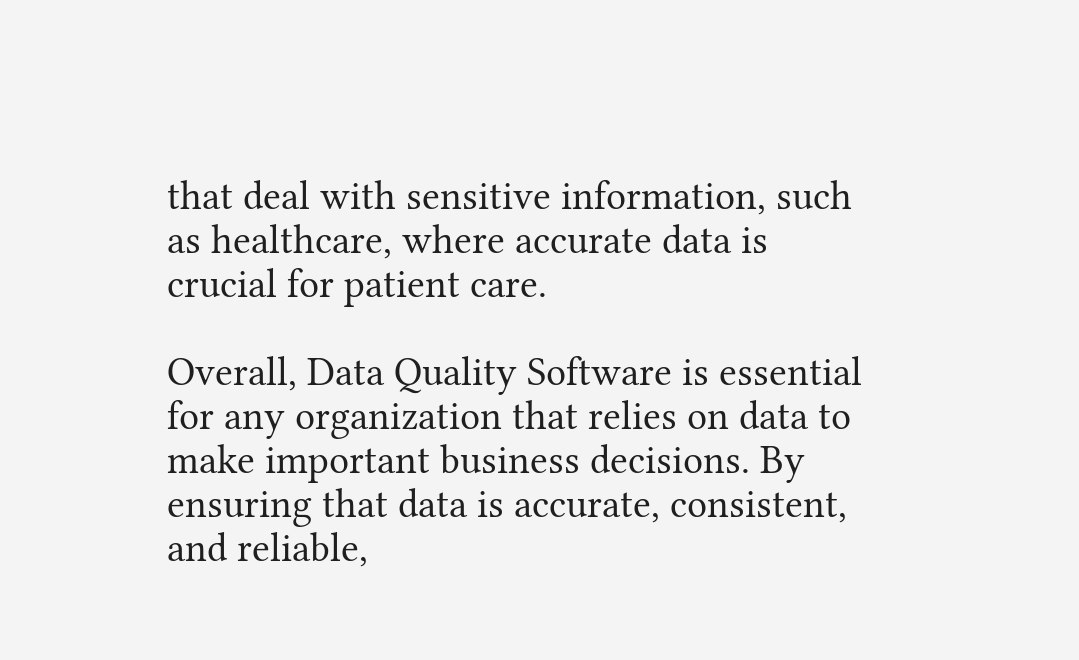that deal with sensitive information, such as healthcare, where accurate data is crucial for patient care.

Overall, Data Quality Software is essential for any organization that relies on data to make important business decisions. By ensuring that data is accurate, consistent, and reliable,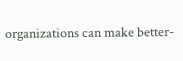organizations can make better-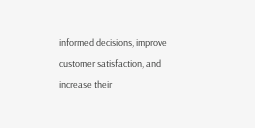informed decisions, improve customer satisfaction, and increase their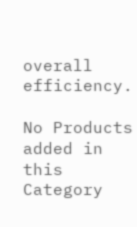overall efficiency.

No Products added in this Category